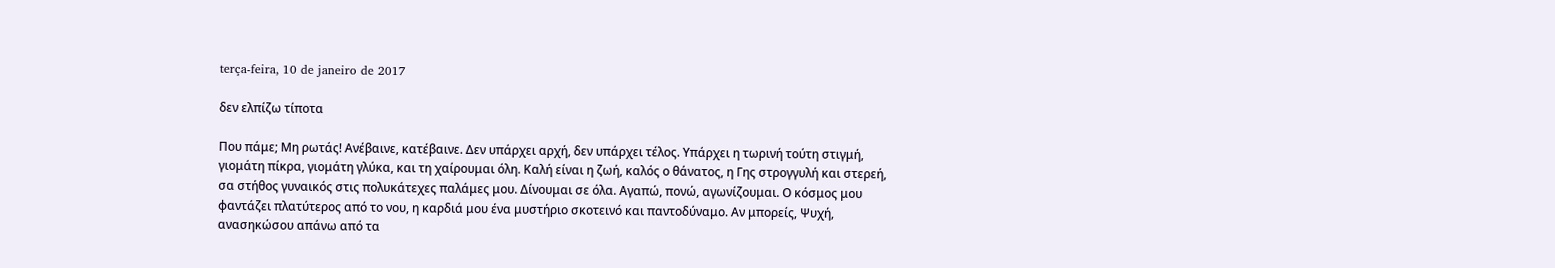terça-feira, 10 de janeiro de 2017

δεν ελπίζω τίποτα

Που πάμε; Μη ρωτάς! Ανέβαινε, κατέβαινε. Δεν υπάρχει αρχή, δεν υπάρχει τέλος. Υπάρχει η τωρινή τούτη στιγμή, γιομάτη πίκρα, γιομάτη γλύκα, και τη χαίρουμαι όλη. Καλή είναι η ζωή, καλός ο θάνατος, η Γης στρογγυλή και στερεή, σα στήθος γυναικός στις πολυκάτεχες παλάμες μου. Δίνουμαι σε όλα. Αγαπώ, πονώ, αγωνίζουμαι. Ο κόσμος μου φαντάζει πλατύτερος από το νου, η καρδιά μου ένα μυστήριο σκοτεινό και παντοδύναμο. Αν μπορείς, Ψυχή, ανασηκώσου απάνω από τα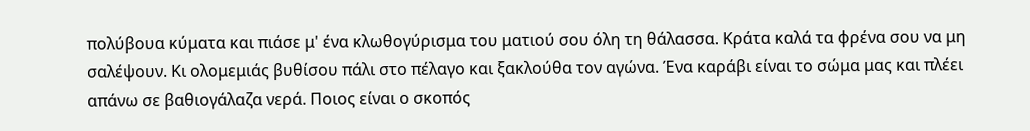πολύβουα κύματα και πιάσε μ' ένα κλωθογύρισμα του ματιού σου όλη τη θάλασσα. Κράτα καλά τα φρένα σου να μη σαλέψουν. Κι ολομεμιάς βυθίσου πάλι στο πέλαγο και ξακλούθα τον αγώνα. Ένα καράβι είναι το σώμα μας και πλέει απάνω σε βαθιογάλαζα νερά. Ποιος είναι ο σκοπός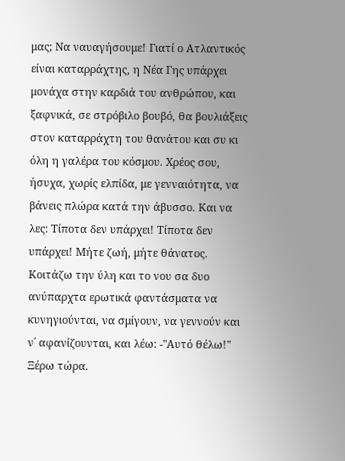μας; Να ναυαγήσουμε! Γιατί ο Ατλαντικός είναι καταρράχτης, η Νέα Γης υπάρχει μονάχα στην καρδιά του ανθρώπου, και ξαφνικά, σε στρόβιλο βουβό, θα βουλιάξεις στον καταρράχτη του θανάτου και συ κι όλη η γαλέρα του κόσμου. Χρέος σου, ήσυχα, χωρίς ελπίδα, με γενναιότητα, να βάνεις πλώρα κατά την άβυσσο. Και να λες: Τίποτα δεν υπάρχει! Τίποτα δεν υπάρχει! Μήτε ζωή, μήτε θάνατος. Κοιτάζω την ύλη και το νου σα δυο ανύπαρχτα ερωτικά φαντάσματα να κυνηγιούνται, να σμίγουν, να γεννούν και ν΄ αφανίζουνται, και λέω: -"Αυτό θέλω!" Ξέρω τώρα.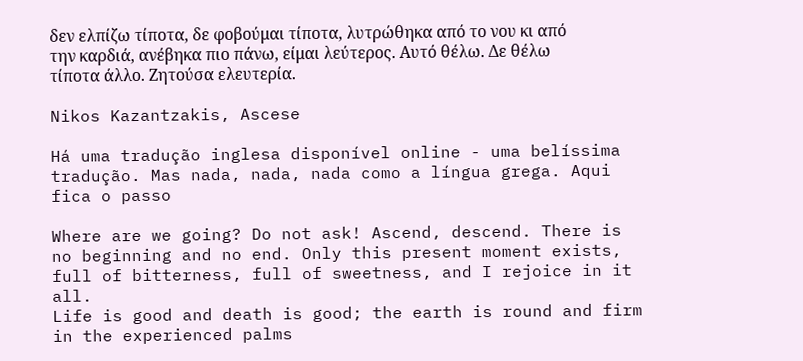δεν ελπίζω τίποτα, δε φοβούμαι τίποτα, λυτρώθηκα από το νου κι από την καρδιά, ανέβηκα πιο πάνω, είμαι λεύτερος. Αυτό θέλω. Δε θέλω τίποτα άλλο. Ζητούσα ελευτερία.

Nikos Kazantzakis, Ascese

Há uma tradução inglesa disponível online - uma belíssima tradução. Mas nada, nada, nada como a língua grega. Aqui fica o passo

Where are we going? Do not ask! Ascend, descend. There is no beginning and no end. Only this present moment exists, full of bitterness, full of sweetness, and I rejoice in it all.
Life is good and death is good; the earth is round and firm in the experienced palms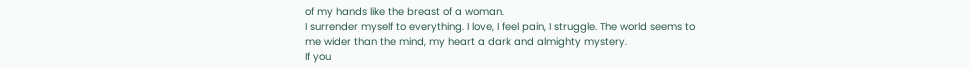of my hands like the breast of a woman.
I surrender myself to everything. I love, I feel pain, I struggle. The world seems to me wider than the mind, my heart a dark and almighty mystery.
If you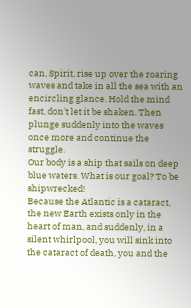can, Spirit, rise up over the roaring waves and take in all the sea with an encircling glance. Hold the mind fast, don't let it be shaken. Then plunge suddenly into the waves once more and continue the struggle.
Our body is a ship that sails on deep blue waters. What is our goal? To be shipwrecked!
Because the Atlantic is a cataract, the new Earth exists only in the heart of man, and suddenly, in a silent whirlpool, you will sink into the cataract of death, you and the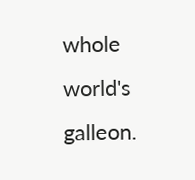whole world's galleon.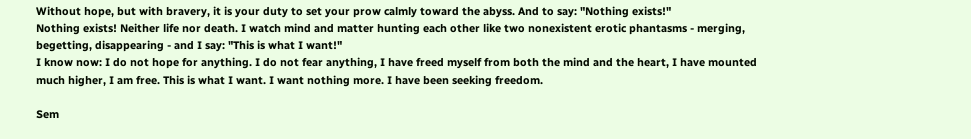Without hope, but with bravery, it is your duty to set your prow calmly toward the abyss. And to say: "Nothing exists!"
Nothing exists! Neither life nor death. I watch mind and matter hunting each other like two nonexistent erotic phantasms - merging, begetting, disappearing - and I say: "This is what I want!"
I know now: I do not hope for anything. I do not fear anything, I have freed myself from both the mind and the heart, I have mounted much higher, I am free. This is what I want. I want nothing more. I have been seeking freedom.

Sem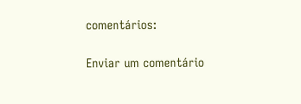comentários:

Enviar um comentário